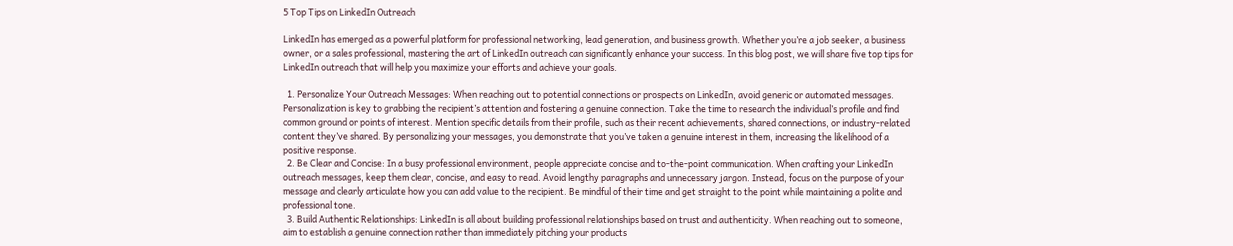5 Top Tips on LinkedIn Outreach

LinkedIn has emerged as a powerful platform for professional networking, lead generation, and business growth. Whether you’re a job seeker, a business owner, or a sales professional, mastering the art of LinkedIn outreach can significantly enhance your success. In this blog post, we will share five top tips for LinkedIn outreach that will help you maximize your efforts and achieve your goals.

  1. Personalize Your Outreach Messages: When reaching out to potential connections or prospects on LinkedIn, avoid generic or automated messages. Personalization is key to grabbing the recipient’s attention and fostering a genuine connection. Take the time to research the individual’s profile and find common ground or points of interest. Mention specific details from their profile, such as their recent achievements, shared connections, or industry-related content they’ve shared. By personalizing your messages, you demonstrate that you’ve taken a genuine interest in them, increasing the likelihood of a positive response.
  2. Be Clear and Concise: In a busy professional environment, people appreciate concise and to-the-point communication. When crafting your LinkedIn outreach messages, keep them clear, concise, and easy to read. Avoid lengthy paragraphs and unnecessary jargon. Instead, focus on the purpose of your message and clearly articulate how you can add value to the recipient. Be mindful of their time and get straight to the point while maintaining a polite and professional tone.
  3. Build Authentic Relationships: LinkedIn is all about building professional relationships based on trust and authenticity. When reaching out to someone, aim to establish a genuine connection rather than immediately pitching your products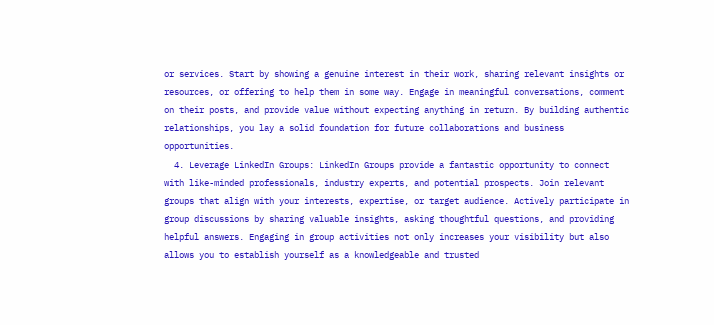or services. Start by showing a genuine interest in their work, sharing relevant insights or resources, or offering to help them in some way. Engage in meaningful conversations, comment on their posts, and provide value without expecting anything in return. By building authentic relationships, you lay a solid foundation for future collaborations and business opportunities.
  4. Leverage LinkedIn Groups: LinkedIn Groups provide a fantastic opportunity to connect with like-minded professionals, industry experts, and potential prospects. Join relevant groups that align with your interests, expertise, or target audience. Actively participate in group discussions by sharing valuable insights, asking thoughtful questions, and providing helpful answers. Engaging in group activities not only increases your visibility but also allows you to establish yourself as a knowledgeable and trusted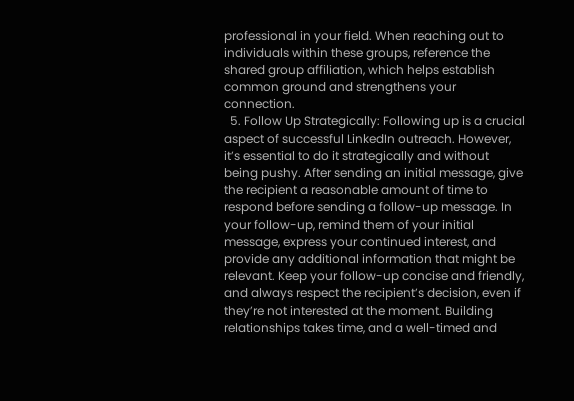professional in your field. When reaching out to individuals within these groups, reference the shared group affiliation, which helps establish common ground and strengthens your connection.
  5. Follow Up Strategically: Following up is a crucial aspect of successful LinkedIn outreach. However, it’s essential to do it strategically and without being pushy. After sending an initial message, give the recipient a reasonable amount of time to respond before sending a follow-up message. In your follow-up, remind them of your initial message, express your continued interest, and provide any additional information that might be relevant. Keep your follow-up concise and friendly, and always respect the recipient’s decision, even if they’re not interested at the moment. Building relationships takes time, and a well-timed and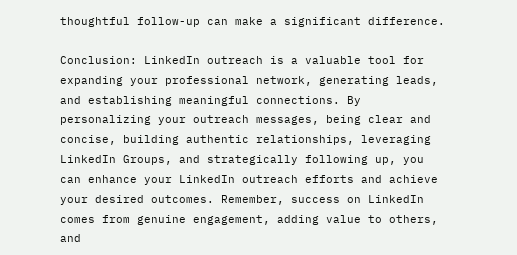thoughtful follow-up can make a significant difference.

Conclusion: LinkedIn outreach is a valuable tool for expanding your professional network, generating leads, and establishing meaningful connections. By personalizing your outreach messages, being clear and concise, building authentic relationships, leveraging LinkedIn Groups, and strategically following up, you can enhance your LinkedIn outreach efforts and achieve your desired outcomes. Remember, success on LinkedIn comes from genuine engagement, adding value to others, and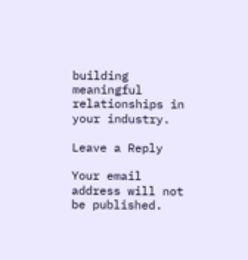building meaningful relationships in your industry.

Leave a Reply

Your email address will not be published.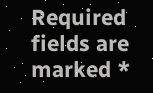Required fields are marked *